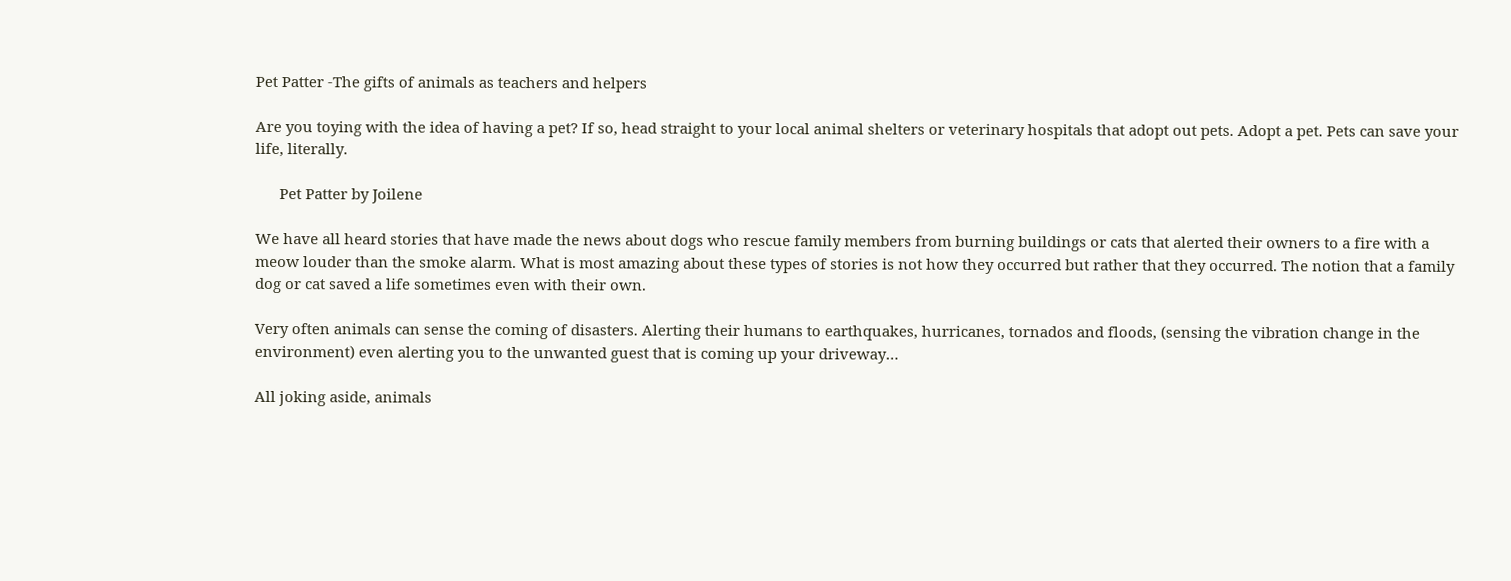Pet Patter -The gifts of animals as teachers and helpers

Are you toying with the idea of having a pet? If so, head straight to your local animal shelters or veterinary hospitals that adopt out pets. Adopt a pet. Pets can save your life, literally.

      Pet Patter by Joilene

We have all heard stories that have made the news about dogs who rescue family members from burning buildings or cats that alerted their owners to a fire with a meow louder than the smoke alarm. What is most amazing about these types of stories is not how they occurred but rather that they occurred. The notion that a family dog or cat saved a life sometimes even with their own.

Very often animals can sense the coming of disasters. Alerting their humans to earthquakes, hurricanes, tornados and floods, (sensing the vibration change in the environment) even alerting you to the unwanted guest that is coming up your driveway…

All joking aside, animals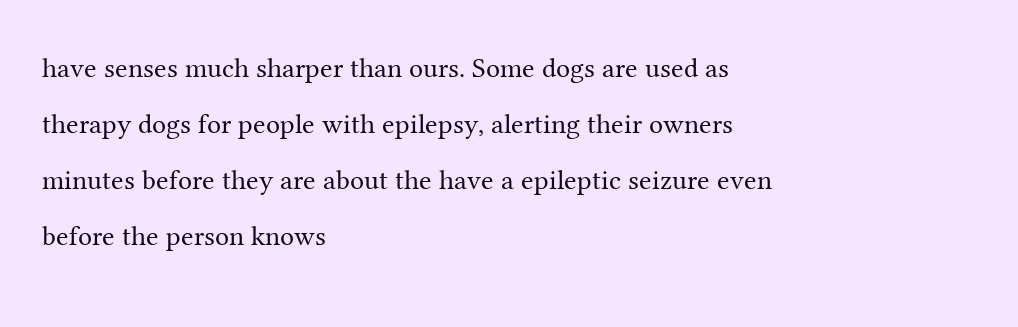have senses much sharper than ours. Some dogs are used as therapy dogs for people with epilepsy, alerting their owners minutes before they are about the have a epileptic seizure even before the person knows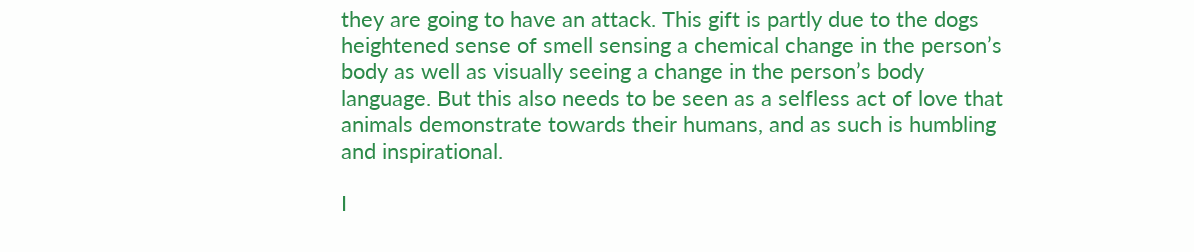they are going to have an attack. This gift is partly due to the dogs heightened sense of smell sensing a chemical change in the person’s body as well as visually seeing a change in the person’s body language. But this also needs to be seen as a selfless act of love that animals demonstrate towards their humans, and as such is humbling and inspirational.

I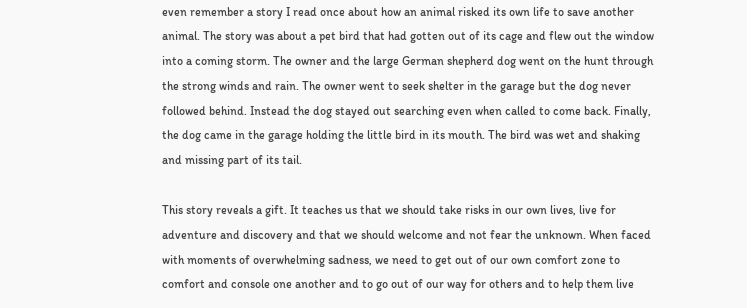even remember a story I read once about how an animal risked its own life to save another animal. The story was about a pet bird that had gotten out of its cage and flew out the window into a coming storm. The owner and the large German shepherd dog went on the hunt through the strong winds and rain. The owner went to seek shelter in the garage but the dog never followed behind. Instead the dog stayed out searching even when called to come back. Finally, the dog came in the garage holding the little bird in its mouth. The bird was wet and shaking and missing part of its tail.

This story reveals a gift. It teaches us that we should take risks in our own lives, live for adventure and discovery and that we should welcome and not fear the unknown. When faced with moments of overwhelming sadness, we need to get out of our own comfort zone to comfort and console one another and to go out of our way for others and to help them live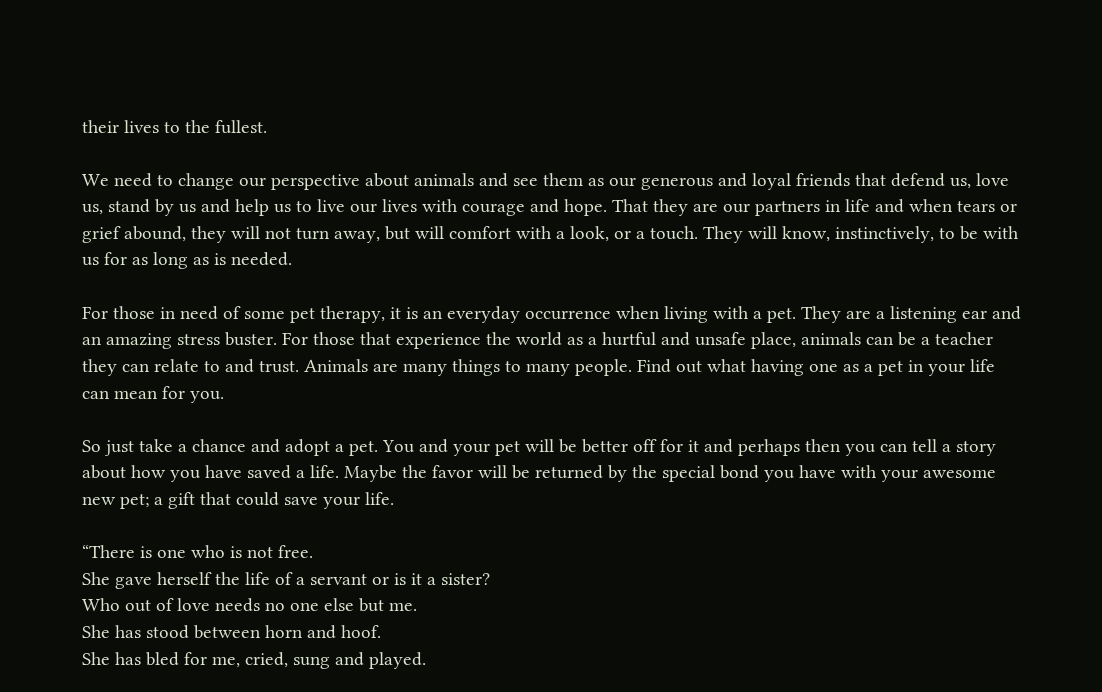their lives to the fullest.

We need to change our perspective about animals and see them as our generous and loyal friends that defend us, love us, stand by us and help us to live our lives with courage and hope. That they are our partners in life and when tears or grief abound, they will not turn away, but will comfort with a look, or a touch. They will know, instinctively, to be with us for as long as is needed.

For those in need of some pet therapy, it is an everyday occurrence when living with a pet. They are a listening ear and an amazing stress buster. For those that experience the world as a hurtful and unsafe place, animals can be a teacher they can relate to and trust. Animals are many things to many people. Find out what having one as a pet in your life can mean for you.

So just take a chance and adopt a pet. You and your pet will be better off for it and perhaps then you can tell a story about how you have saved a life. Maybe the favor will be returned by the special bond you have with your awesome new pet; a gift that could save your life.

“There is one who is not free.
She gave herself the life of a servant or is it a sister?
Who out of love needs no one else but me.
She has stood between horn and hoof.
She has bled for me, cried, sung and played.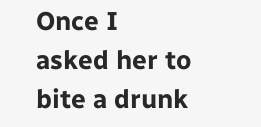Once I asked her to bite a drunk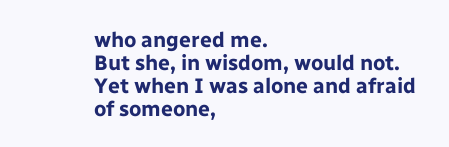who angered me.
But she, in wisdom, would not.
Yet when I was alone and afraid of someone,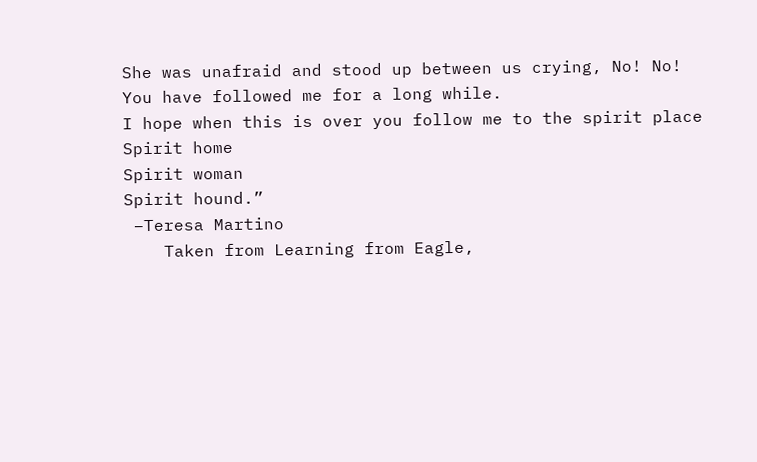She was unafraid and stood up between us crying, No! No!
You have followed me for a long while.
I hope when this is over you follow me to the spirit place
Spirit home
Spirit woman
Spirit hound.”
 –Teresa Martino
    Taken from Learning from Eagle,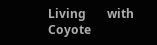Living       with Coyote